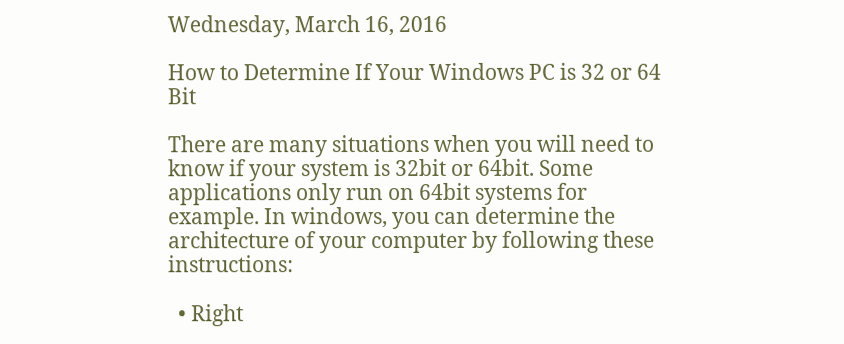Wednesday, March 16, 2016

How to Determine If Your Windows PC is 32 or 64 Bit

There are many situations when you will need to know if your system is 32bit or 64bit. Some applications only run on 64bit systems for example. In windows, you can determine the architecture of your computer by following these instructions:

  • Right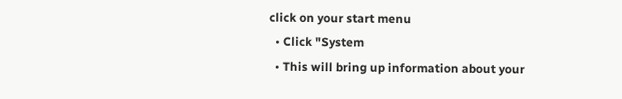click on your start menu
  • Click "System
  • This will bring up information about your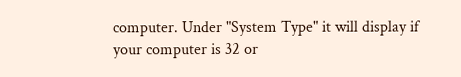computer. Under "System Type" it will display if your computer is 32 or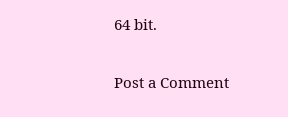64 bit.


Post a Comment